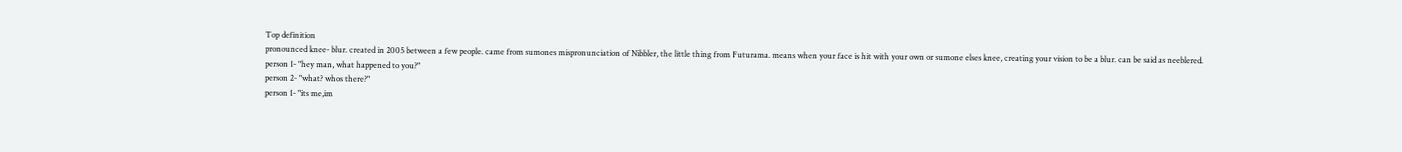Top definition
pronounced knee- blur. created in 2005 between a few people. came from sumones mispronunciation of Nibbler, the little thing from Futurama. means when your face is hit with your own or sumone elses knee, creating your vision to be a blur. can be said as neeblered.
person 1- "hey man, what happened to you?"
person 2- "what? whos there?"
person 1- "its me,im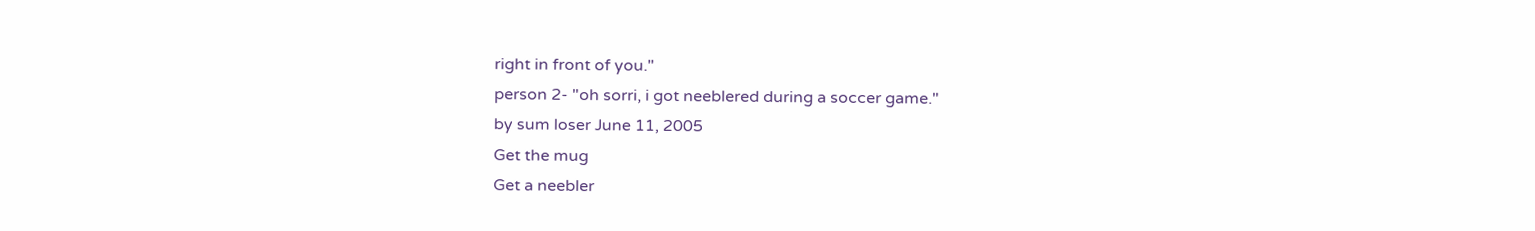right in front of you."
person 2- "oh sorri, i got neeblered during a soccer game."
by sum loser June 11, 2005
Get the mug
Get a neebler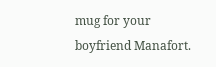mug for your boyfriend Manafort.